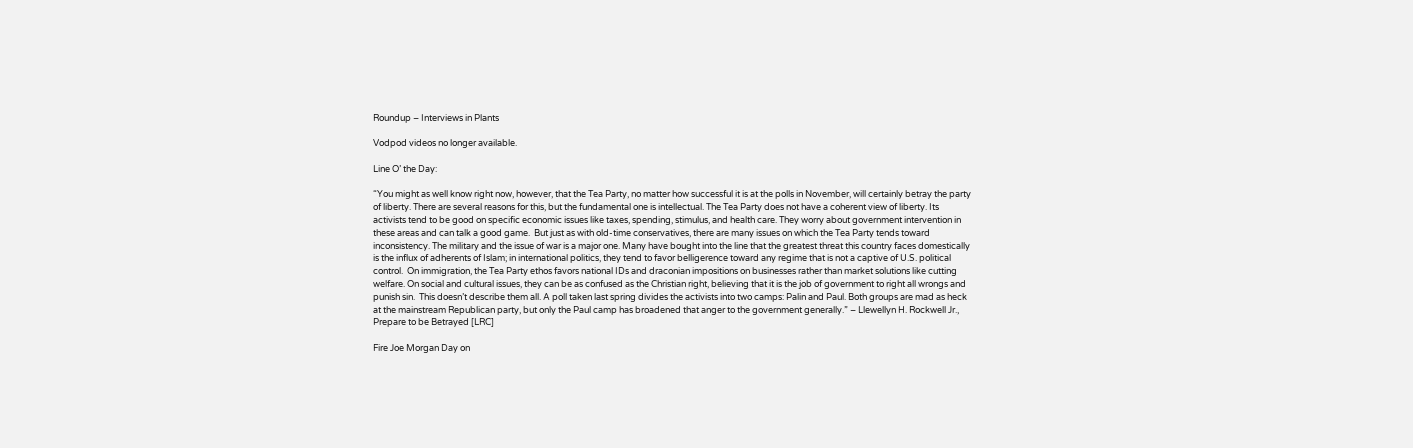Roundup – Interviews in Plants

Vodpod videos no longer available.

Line O’ the Day:

“You might as well know right now, however, that the Tea Party, no matter how successful it is at the polls in November, will certainly betray the party of liberty. There are several reasons for this, but the fundamental one is intellectual. The Tea Party does not have a coherent view of liberty. Its activists tend to be good on specific economic issues like taxes, spending, stimulus, and health care. They worry about government intervention in these areas and can talk a good game.  But just as with old-time conservatives, there are many issues on which the Tea Party tends toward inconsistency. The military and the issue of war is a major one. Many have bought into the line that the greatest threat this country faces domestically is the influx of adherents of Islam; in international politics, they tend to favor belligerence toward any regime that is not a captive of U.S. political control.  On immigration, the Tea Party ethos favors national IDs and draconian impositions on businesses rather than market solutions like cutting welfare. On social and cultural issues, they can be as confused as the Christian right, believing that it is the job of government to right all wrongs and punish sin.  This doesn’t describe them all. A poll taken last spring divides the activists into two camps: Palin and Paul. Both groups are mad as heck at the mainstream Republican party, but only the Paul camp has broadened that anger to the government generally.” – Llewellyn H. Rockwell Jr., Prepare to be Betrayed [LRC]

Fire Joe Morgan Day on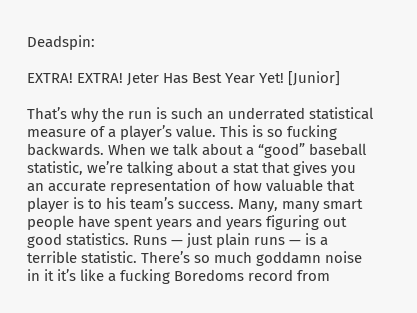Deadspin:

EXTRA! EXTRA! Jeter Has Best Year Yet! [Junior]

That’s why the run is such an underrated statistical measure of a player’s value. This is so fucking backwards. When we talk about a “good” baseball statistic, we’re talking about a stat that gives you an accurate representation of how valuable that player is to his team’s success. Many, many smart people have spent years and years figuring out good statistics. Runs — just plain runs — is a terrible statistic. There’s so much goddamn noise in it it’s like a fucking Boredoms record from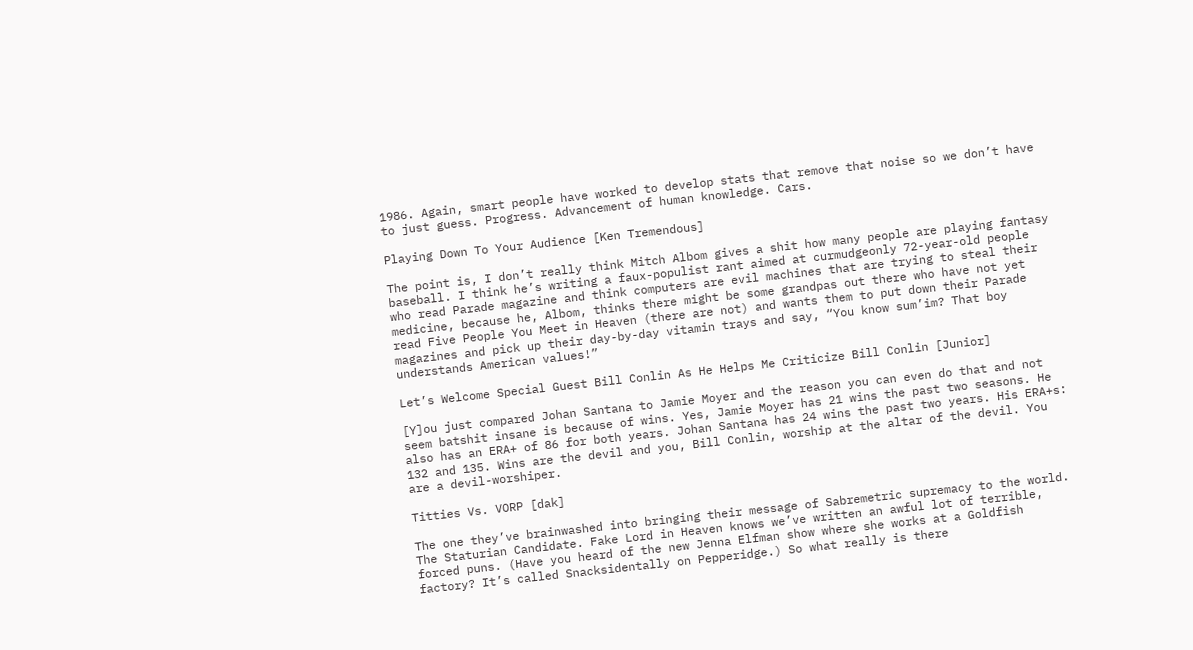1986. Again, smart people have worked to develop stats that remove that noise so we don’t have to just guess. Progress. Advancement of human knowledge. Cars.

Playing Down To Your Audience [Ken Tremendous]

The point is, I don’t really think Mitch Albom gives a shit how many people are playing fantasy baseball. I think he’s writing a faux-populist rant aimed at curmudgeonly 72-year-old people who read Parade magazine and think computers are evil machines that are trying to steal their medicine, because he, Albom, thinks there might be some grandpas out there who have not yet read Five People You Meet in Heaven (there are not) and wants them to put down their Parade magazines and pick up their day-by-day vitamin trays and say, “You know sum’im? That boy understands American values!”

Let’s Welcome Special Guest Bill Conlin As He Helps Me Criticize Bill Conlin [Junior]

[Y]ou just compared Johan Santana to Jamie Moyer and the reason you can even do that and not seem batshit insane is because of wins. Yes, Jamie Moyer has 21 wins the past two seasons. He also has an ERA+ of 86 for both years. Johan Santana has 24 wins the past two years. His ERA+s: 132 and 135. Wins are the devil and you, Bill Conlin, worship at the altar of the devil. You are a devil-worshiper.

Titties Vs. VORP [dak]

The one they’ve brainwashed into bringing their message of Sabremetric supremacy to the world. The Staturian Candidate. Fake Lord in Heaven knows we’ve written an awful lot of terrible, forced puns. (Have you heard of the new Jenna Elfman show where she works at a Goldfish factory? It’s called Snacksidentally on Pepperidge.) So what really is there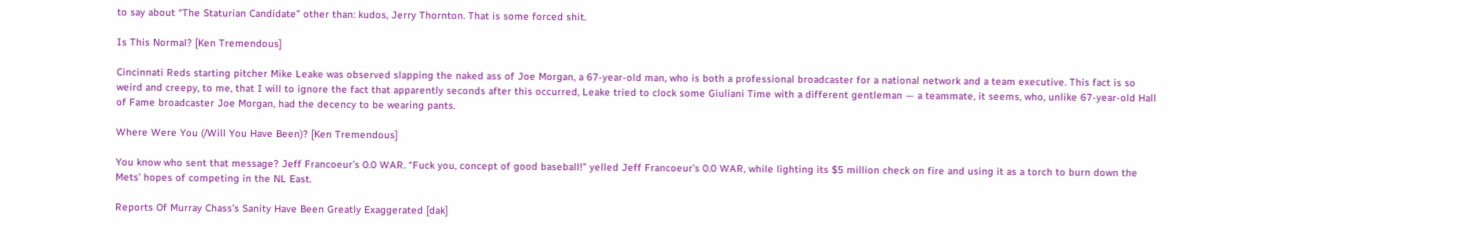to say about “The Staturian Candidate” other than: kudos, Jerry Thornton. That is some forced shit.

Is This Normal? [Ken Tremendous]

Cincinnati Reds starting pitcher Mike Leake was observed slapping the naked ass of Joe Morgan, a 67-year-old man, who is both a professional broadcaster for a national network and a team executive. This fact is so weird and creepy, to me, that I will to ignore the fact that apparently seconds after this occurred, Leake tried to clock some Giuliani Time with a different gentleman — a teammate, it seems, who, unlike 67-year-old Hall of Fame broadcaster Joe Morgan, had the decency to be wearing pants.

Where Were You (/Will You Have Been)? [Ken Tremendous]

You know who sent that message? Jeff Francoeur’s 0.0 WAR. “Fuck you, concept of good baseball!” yelled Jeff Francoeur’s 0.0 WAR, while lighting its $5 million check on fire and using it as a torch to burn down the Mets’ hopes of competing in the NL East.

Reports Of Murray Chass’s Sanity Have Been Greatly Exaggerated [dak]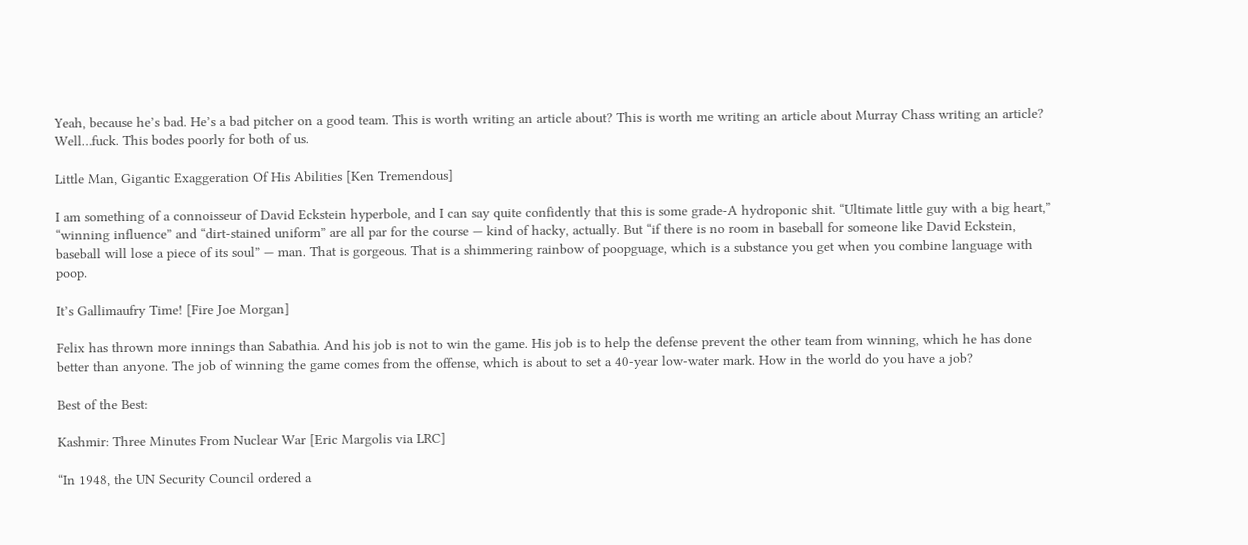Yeah, because he’s bad. He’s a bad pitcher on a good team. This is worth writing an article about? This is worth me writing an article about Murray Chass writing an article? Well…fuck. This bodes poorly for both of us.

Little Man, Gigantic Exaggeration Of His Abilities [Ken Tremendous]

I am something of a connoisseur of David Eckstein hyperbole, and I can say quite confidently that this is some grade-A hydroponic shit. “Ultimate little guy with a big heart,” “winning influence” and “dirt-stained uniform” are all par for the course — kind of hacky, actually. But “if there is no room in baseball for someone like David Eckstein, baseball will lose a piece of its soul” — man. That is gorgeous. That is a shimmering rainbow of poopguage, which is a substance you get when you combine language with poop.

It’s Gallimaufry Time! [Fire Joe Morgan]

Felix has thrown more innings than Sabathia. And his job is not to win the game. His job is to help the defense prevent the other team from winning, which he has done better than anyone. The job of winning the game comes from the offense, which is about to set a 40-year low-water mark. How in the world do you have a job?

Best of the Best:

Kashmir: Three Minutes From Nuclear War [Eric Margolis via LRC]

“In 1948, the UN Security Council ordered a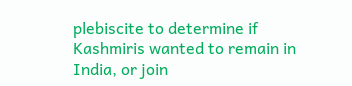plebiscite to determine if Kashmiris wanted to remain in India, or join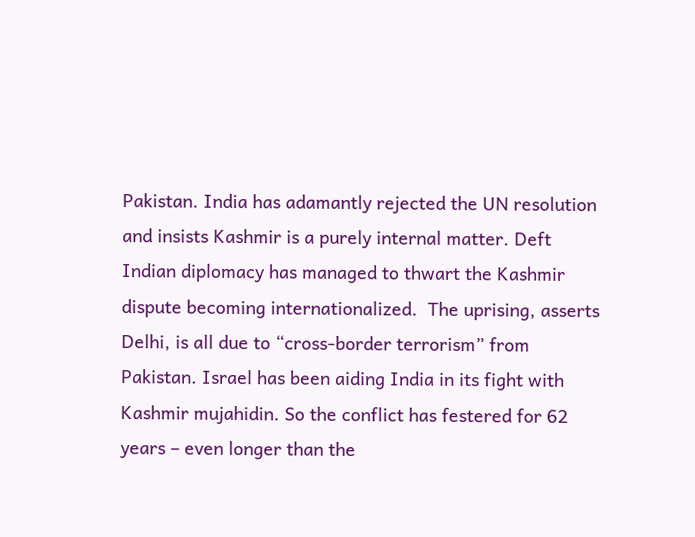Pakistan. India has adamantly rejected the UN resolution and insists Kashmir is a purely internal matter. Deft Indian diplomacy has managed to thwart the Kashmir dispute becoming internationalized.  The uprising, asserts Delhi, is all due to “cross-border terrorism” from Pakistan. Israel has been aiding India in its fight with Kashmir mujahidin. So the conflict has festered for 62 years – even longer than the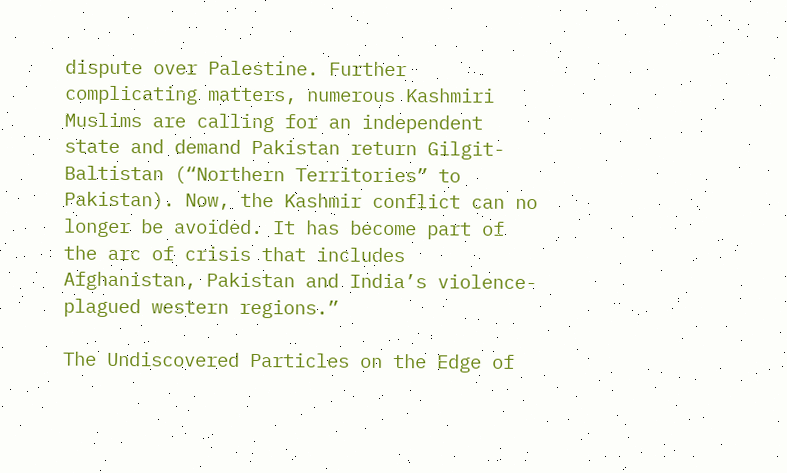dispute over Palestine. Further complicating matters, numerous Kashmiri Muslims are calling for an independent state and demand Pakistan return Gilgit-Baltistan (“Northern Territories” to Pakistan). Now, the Kashmir conflict can no longer be avoided. It has become part of the arc of crisis that includes Afghanistan, Pakistan and India’s violence-plagued western regions.”

The Undiscovered Particles on the Edge of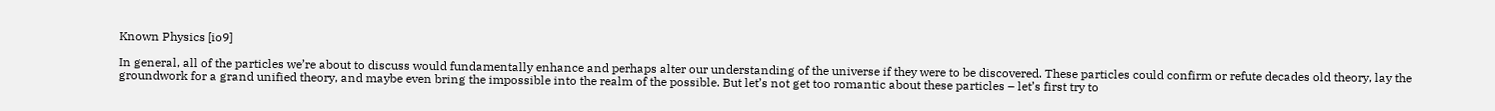Known Physics [io9]

In general, all of the particles we’re about to discuss would fundamentally enhance and perhaps alter our understanding of the universe if they were to be discovered. These particles could confirm or refute decades old theory, lay the groundwork for a grand unified theory, and maybe even bring the impossible into the realm of the possible. But let’s not get too romantic about these particles – let’s first try to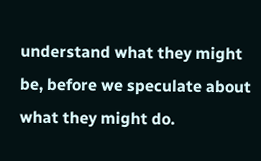understand what they might be, before we speculate about what they might do.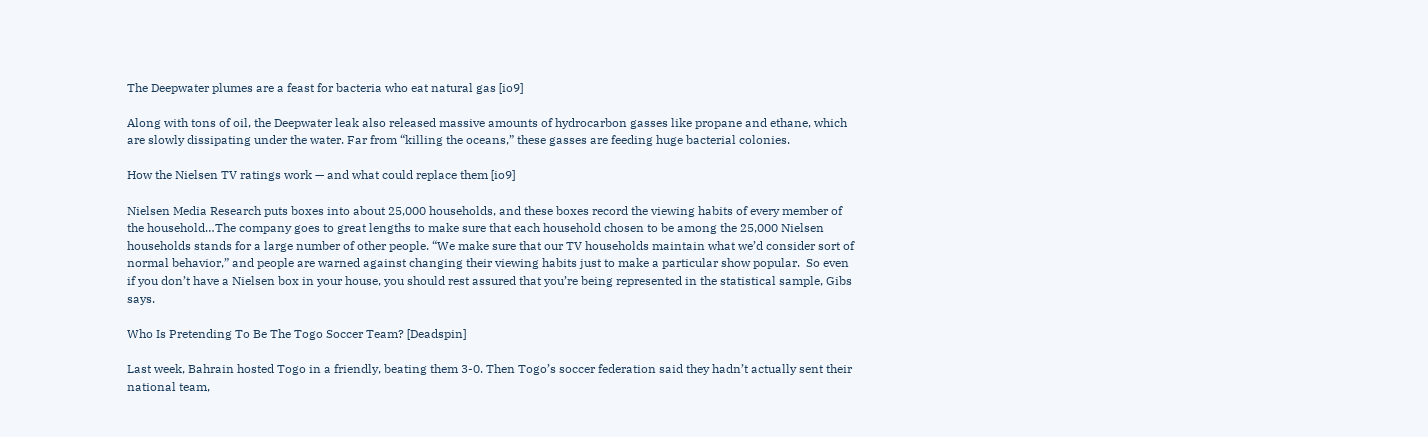The Deepwater plumes are a feast for bacteria who eat natural gas [io9]

Along with tons of oil, the Deepwater leak also released massive amounts of hydrocarbon gasses like propane and ethane, which are slowly dissipating under the water. Far from “killing the oceans,” these gasses are feeding huge bacterial colonies.

How the Nielsen TV ratings work — and what could replace them [io9]

Nielsen Media Research puts boxes into about 25,000 households, and these boxes record the viewing habits of every member of the household…The company goes to great lengths to make sure that each household chosen to be among the 25,000 Nielsen households stands for a large number of other people. “We make sure that our TV households maintain what we’d consider sort of normal behavior,” and people are warned against changing their viewing habits just to make a particular show popular.  So even if you don’t have a Nielsen box in your house, you should rest assured that you’re being represented in the statistical sample, Gibs says.

Who Is Pretending To Be The Togo Soccer Team? [Deadspin]

Last week, Bahrain hosted Togo in a friendly, beating them 3-0. Then Togo’s soccer federation said they hadn’t actually sent their national team,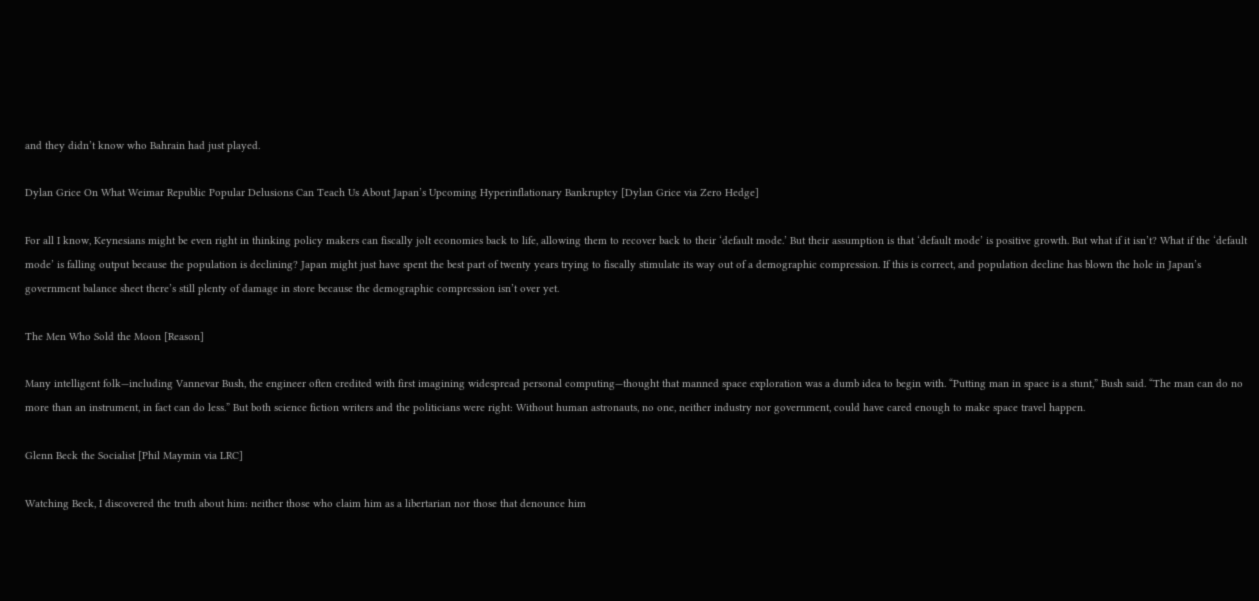and they didn’t know who Bahrain had just played.

Dylan Grice On What Weimar Republic Popular Delusions Can Teach Us About Japan’s Upcoming Hyperinflationary Bankruptcy [Dylan Grice via Zero Hedge]

For all I know, Keynesians might be even right in thinking policy makers can fiscally jolt economies back to life, allowing them to recover back to their ‘default mode.’ But their assumption is that ‘default mode’ is positive growth. But what if it isn’t? What if the ‘default mode’ is falling output because the population is declining? Japan might just have spent the best part of twenty years trying to fiscally stimulate its way out of a demographic compression. If this is correct, and population decline has blown the hole in Japan’s government balance sheet there’s still plenty of damage in store because the demographic compression isn’t over yet.

The Men Who Sold the Moon [Reason]

Many intelligent folk—including Vannevar Bush, the engineer often credited with first imagining widespread personal computing—thought that manned space exploration was a dumb idea to begin with. “Putting man in space is a stunt,” Bush said. “The man can do no more than an instrument, in fact can do less.” But both science fiction writers and the politicians were right: Without human astronauts, no one, neither industry nor government, could have cared enough to make space travel happen.

Glenn Beck the Socialist [Phil Maymin via LRC]

Watching Beck, I discovered the truth about him: neither those who claim him as a libertarian nor those that denounce him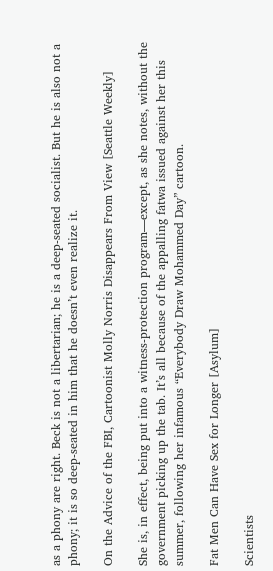as a phony are right. Beck is not a libertarian; he is a deep-seated socialist. But he is also not a phony; it is so deep-seated in him that he doesn’t even realize it.

On the Advice of the FBI, Cartoonist Molly Norris Disappears From View [Seattle Weekly]

She is, in effect, being put into a witness-protection program—except, as she notes, without the government picking up the tab. It’s all because of the appalling fatwa issued against her this summer, following her infamous “Everybody Draw Mohammed Day” cartoon.

Fat Men Can Have Sex for Longer [Asylum]

Scientists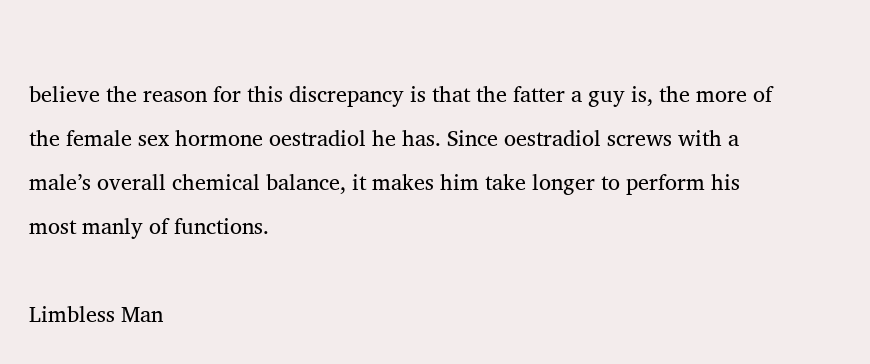believe the reason for this discrepancy is that the fatter a guy is, the more of the female sex hormone oestradiol he has. Since oestradiol screws with a male’s overall chemical balance, it makes him take longer to perform his most manly of functions.

Limbless Man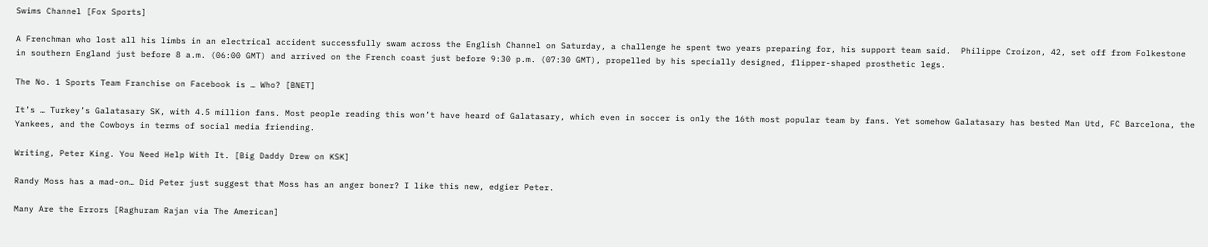Swims Channel [Fox Sports]

A Frenchman who lost all his limbs in an electrical accident successfully swam across the English Channel on Saturday, a challenge he spent two years preparing for, his support team said.  Philippe Croizon, 42, set off from Folkestone in southern England just before 8 a.m. (06:00 GMT) and arrived on the French coast just before 9:30 p.m. (07:30 GMT), propelled by his specially designed, flipper-shaped prosthetic legs.

The No. 1 Sports Team Franchise on Facebook is … Who? [BNET]

It’s … Turkey’s Galatasary SK, with 4.5 million fans. Most people reading this won’t have heard of Galatasary, which even in soccer is only the 16th most popular team by fans. Yet somehow Galatasary has bested Man Utd, FC Barcelona, the Yankees, and the Cowboys in terms of social media friending.

Writing, Peter King. You Need Help With It. [Big Daddy Drew on KSK]

Randy Moss has a mad-on… Did Peter just suggest that Moss has an anger boner? I like this new, edgier Peter.

Many Are the Errors [Raghuram Rajan via The American]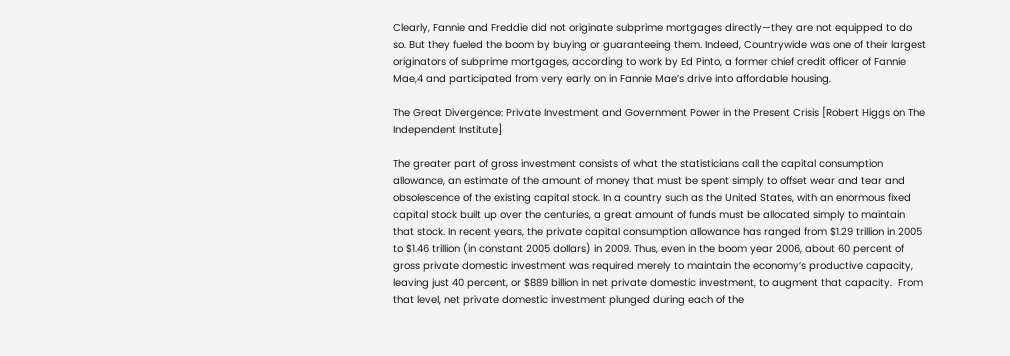Clearly, Fannie and Freddie did not originate subprime mortgages directly—they are not equipped to do so. But they fueled the boom by buying or guaranteeing them. Indeed, Countrywide was one of their largest originators of subprime mortgages, according to work by Ed Pinto, a former chief credit officer of Fannie Mae,4 and participated from very early on in Fannie Mae’s drive into affordable housing.

The Great Divergence: Private Investment and Government Power in the Present Crisis [Robert Higgs on The Independent Institute]

The greater part of gross investment consists of what the statisticians call the capital consumption allowance, an estimate of the amount of money that must be spent simply to offset wear and tear and obsolescence of the existing capital stock. In a country such as the United States, with an enormous fixed capital stock built up over the centuries, a great amount of funds must be allocated simply to maintain that stock. In recent years, the private capital consumption allowance has ranged from $1.29 trillion in 2005 to $1.46 trillion (in constant 2005 dollars) in 2009. Thus, even in the boom year 2006, about 60 percent of gross private domestic investment was required merely to maintain the economy’s productive capacity, leaving just 40 percent, or $889 billion in net private domestic investment, to augment that capacity.  From that level, net private domestic investment plunged during each of the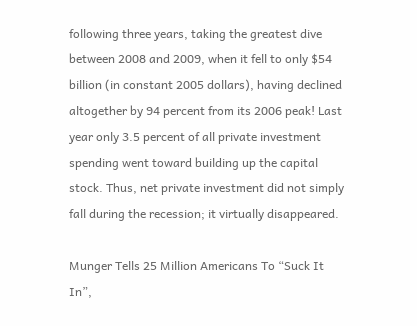following three years, taking the greatest dive between 2008 and 2009, when it fell to only $54 billion (in constant 2005 dollars), having declined altogether by 94 percent from its 2006 peak! Last year only 3.5 percent of all private investment spending went toward building up the capital stock. Thus, net private investment did not simply fall during the recession; it virtually disappeared.

Munger Tells 25 Million Americans To “Suck It In”,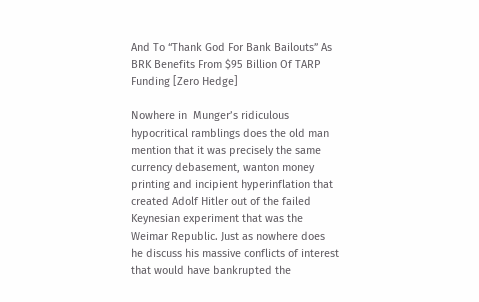And To “Thank God For Bank Bailouts” As BRK Benefits From $95 Billion Of TARP Funding [Zero Hedge]

Nowhere in  Munger’s ridiculous hypocritical ramblings does the old man mention that it was precisely the same currency debasement, wanton money printing and incipient hyperinflation that created Adolf Hitler out of the failed Keynesian experiment that was the Weimar Republic. Just as nowhere does he discuss his massive conflicts of interest that would have bankrupted the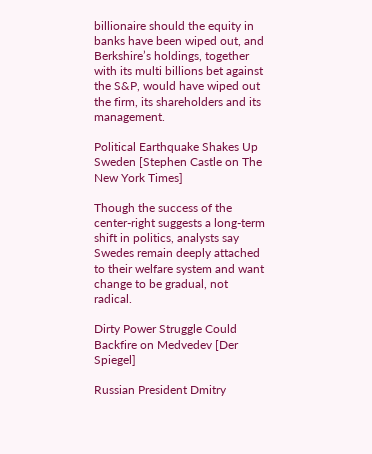billionaire should the equity in banks have been wiped out, and Berkshire’s holdings, together with its multi billions bet against the S&P, would have wiped out the firm, its shareholders and its management.

Political Earthquake Shakes Up Sweden [Stephen Castle on The New York Times]

Though the success of the center-right suggests a long-term shift in politics, analysts say Swedes remain deeply attached to their welfare system and want change to be gradual, not radical.

Dirty Power Struggle Could Backfire on Medvedev [Der Spiegel]

Russian President Dmitry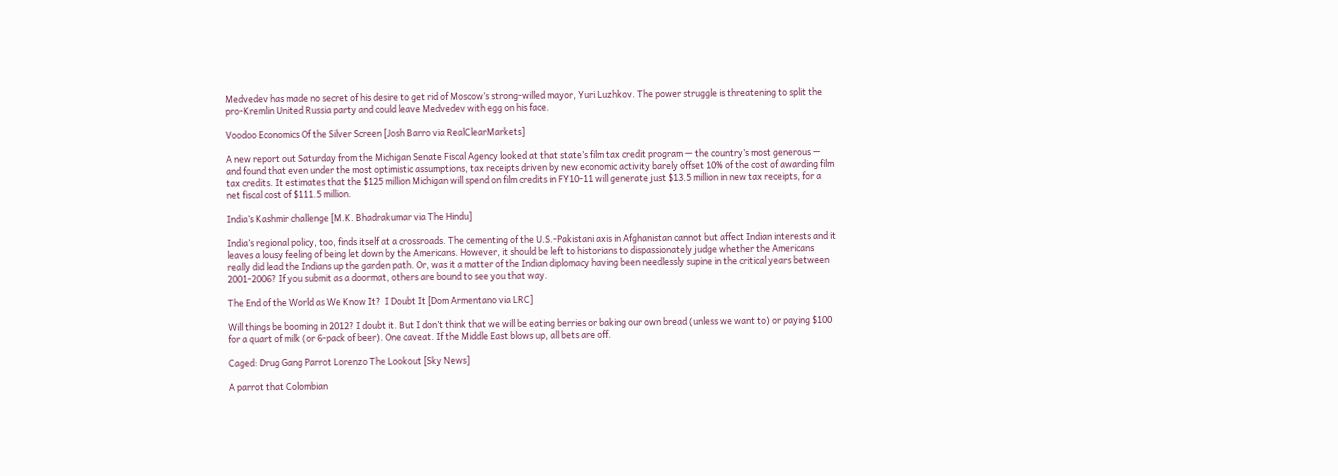Medvedev has made no secret of his desire to get rid of Moscow’s strong-willed mayor, Yuri Luzhkov. The power struggle is threatening to split the pro-Kremlin United Russia party and could leave Medvedev with egg on his face.

Voodoo Economics Of the Silver Screen [Josh Barro via RealClearMarkets]

A new report out Saturday from the Michigan Senate Fiscal Agency looked at that state’s film tax credit program — the country’s most generous — and found that even under the most optimistic assumptions, tax receipts driven by new economic activity barely offset 10% of the cost of awarding film tax credits. It estimates that the $125 million Michigan will spend on film credits in FY10-11 will generate just $13.5 million in new tax receipts, for a net fiscal cost of $111.5 million.

India’s Kashmir challenge [M.K. Bhadrakumar via The Hindu]

India’s regional policy, too, finds itself at a crossroads. The cementing of the U.S.-Pakistani axis in Afghanistan cannot but affect Indian interests and it leaves a lousy feeling of being let down by the Americans. However, it should be left to historians to dispassionately judge whether the Americans really did lead the Indians up the garden path. Or, was it a matter of the Indian diplomacy having been needlessly supine in the critical years between 2001-2006? If you submit as a doormat, others are bound to see you that way.

The End of the World as We Know It?  I Doubt It [Dom Armentano via LRC]

Will things be booming in 2012? I doubt it. But I don’t think that we will be eating berries or baking our own bread (unless we want to) or paying $100 for a quart of milk (or 6-pack of beer). One caveat. If the Middle East blows up, all bets are off.

Caged: Drug Gang Parrot Lorenzo The Lookout [Sky News]

A parrot that Colombian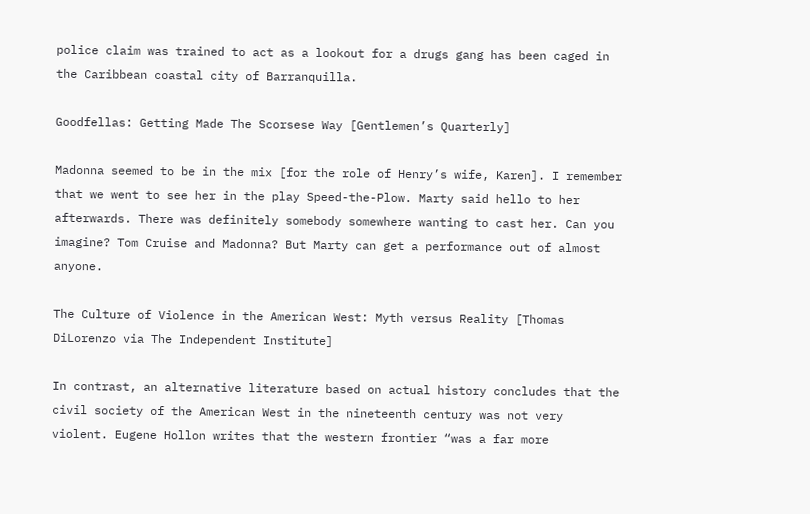police claim was trained to act as a lookout for a drugs gang has been caged in the Caribbean coastal city of Barranquilla.

Goodfellas: Getting Made The Scorsese Way [Gentlemen’s Quarterly]

Madonna seemed to be in the mix [for the role of Henry’s wife, Karen]. I remember that we went to see her in the play Speed-the-Plow. Marty said hello to her afterwards. There was definitely somebody somewhere wanting to cast her. Can you imagine? Tom Cruise and Madonna? But Marty can get a performance out of almost anyone.

The Culture of Violence in the American West: Myth versus Reality [Thomas DiLorenzo via The Independent Institute]

In contrast, an alternative literature based on actual history concludes that the civil society of the American West in the nineteenth century was not very violent. Eugene Hollon writes that the western frontier “was a far more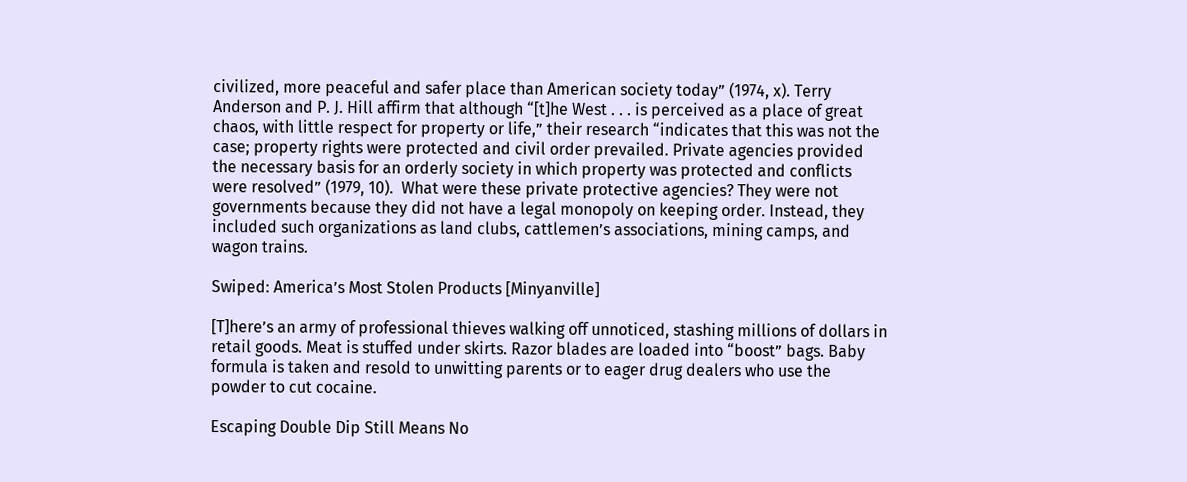civilized, more peaceful and safer place than American society today” (1974, x). Terry Anderson and P. J. Hill affirm that although “[t]he West . . . is perceived as a place of great chaos, with little respect for property or life,” their research “indicates that this was not the case; property rights were protected and civil order prevailed. Private agencies provided the necessary basis for an orderly society in which property was protected and conflicts were resolved” (1979, 10).  What were these private protective agencies? They were not governments because they did not have a legal monopoly on keeping order. Instead, they included such organizations as land clubs, cattlemen’s associations, mining camps, and wagon trains.

Swiped: America’s Most Stolen Products [Minyanville]

[T]here’s an army of professional thieves walking off unnoticed, stashing millions of dollars in retail goods. Meat is stuffed under skirts. Razor blades are loaded into “boost” bags. Baby formula is taken and resold to unwitting parents or to eager drug dealers who use the powder to cut cocaine.

Escaping Double Dip Still Means No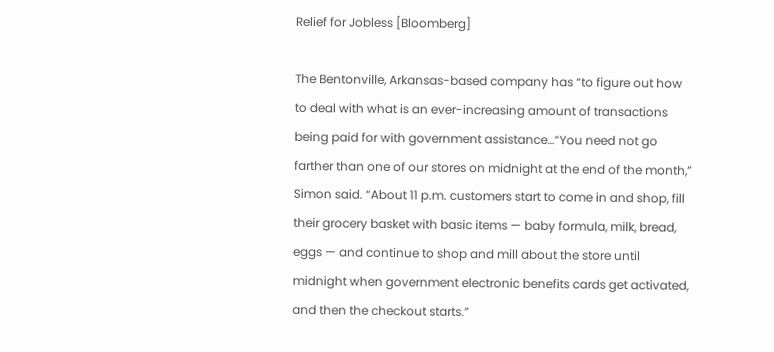Relief for Jobless [Bloomberg]

The Bentonville, Arkansas-based company has “to figure out how to deal with what is an ever-increasing amount of transactions being paid for with government assistance…“You need not go farther than one of our stores on midnight at the end of the month,” Simon said. “About 11 p.m. customers start to come in and shop, fill their grocery basket with basic items — baby formula, milk, bread, eggs — and continue to shop and mill about the store until midnight when government electronic benefits cards get activated, and then the checkout starts.”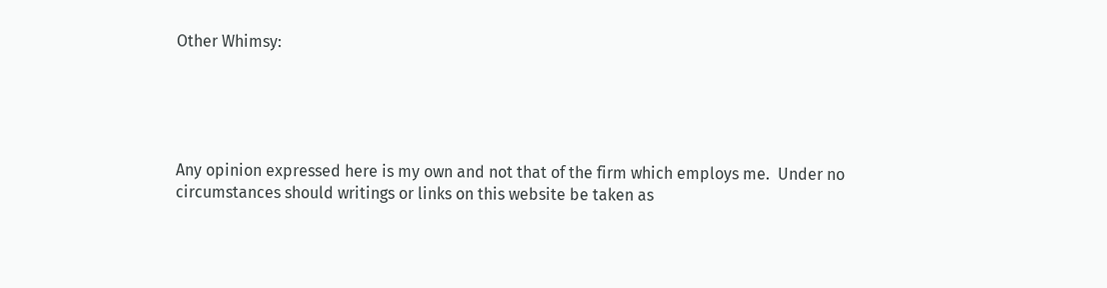Other Whimsy:





Any opinion expressed here is my own and not that of the firm which employs me.  Under no circumstances should writings or links on this website be taken as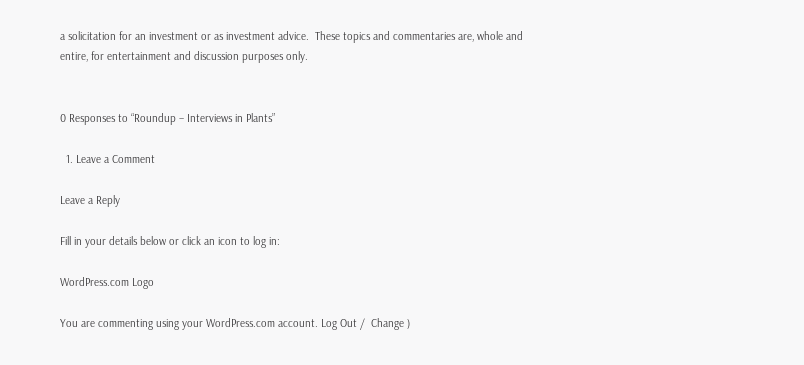a solicitation for an investment or as investment advice.  These topics and commentaries are, whole and entire, for entertainment and discussion purposes only.


0 Responses to “Roundup – Interviews in Plants”

  1. Leave a Comment

Leave a Reply

Fill in your details below or click an icon to log in:

WordPress.com Logo

You are commenting using your WordPress.com account. Log Out /  Change )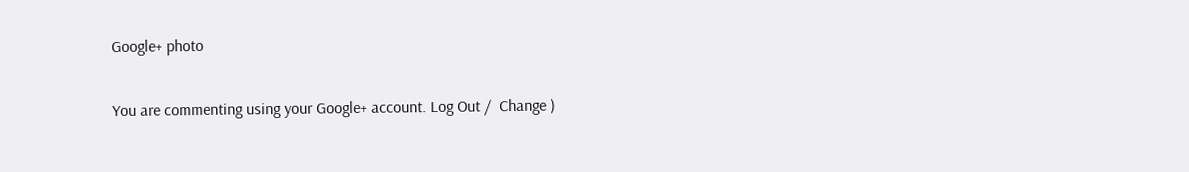Google+ photo

You are commenting using your Google+ account. Log Out /  Change )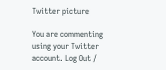Twitter picture

You are commenting using your Twitter account. Log Out /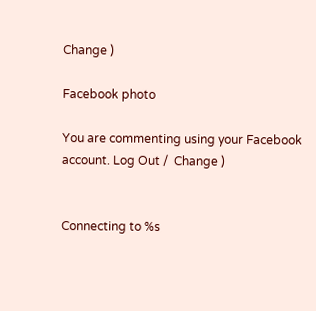Change )

Facebook photo

You are commenting using your Facebook account. Log Out /  Change )


Connecting to %s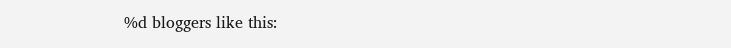%d bloggers like this: